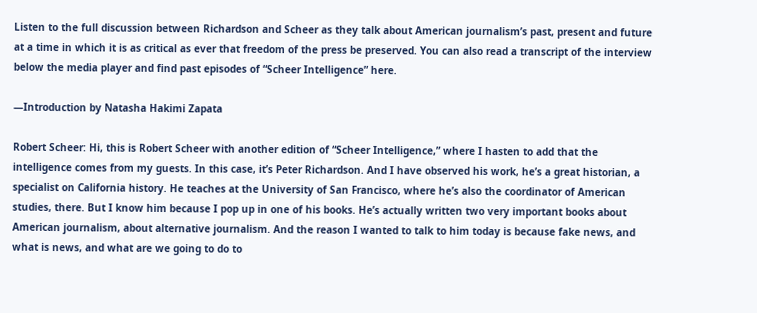Listen to the full discussion between Richardson and Scheer as they talk about American journalism’s past, present and future at a time in which it is as critical as ever that freedom of the press be preserved. You can also read a transcript of the interview below the media player and find past episodes of “Scheer Intelligence” here.

—Introduction by Natasha Hakimi Zapata

Robert Scheer: Hi, this is Robert Scheer with another edition of “Scheer Intelligence,” where I hasten to add that the intelligence comes from my guests. In this case, it’s Peter Richardson. And I have observed his work, he’s a great historian, a specialist on California history. He teaches at the University of San Francisco, where he’s also the coordinator of American studies, there. But I know him because I pop up in one of his books. He’s actually written two very important books about American journalism, about alternative journalism. And the reason I wanted to talk to him today is because fake news, and what is news, and what are we going to do to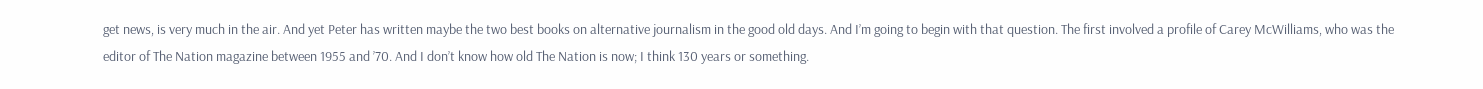get news, is very much in the air. And yet Peter has written maybe the two best books on alternative journalism in the good old days. And I’m going to begin with that question. The first involved a profile of Carey McWilliams, who was the editor of The Nation magazine between 1955 and ’70. And I don’t know how old The Nation is now; I think 130 years or something.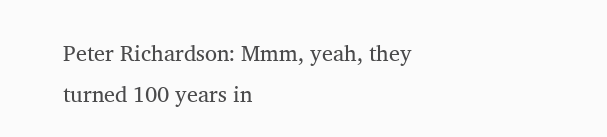Peter Richardson: Mmm, yeah, they turned 100 years in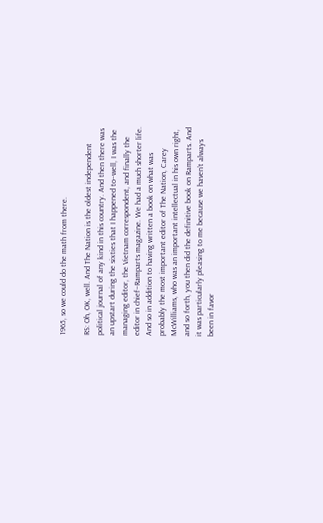1965, so we could do the math from there.

RS: Oh, OK, well. And The Nation is the oldest independent political journal of any kind in this country. And then there was an upstart during the sixties that I happened to–well, I was the managing editor, the Vietnam correspondent, and finally the editor in chief–Ramparts magazine. We had a much shorter life. And so in addition to having written a book on what was probably the most important editor of The Nation, Carey McWilliams, who was an important intellectual in his own right, and so forth, you then did the definitive book on Ramparts. And it was particularly pleasing to me because we haven’t always been in favor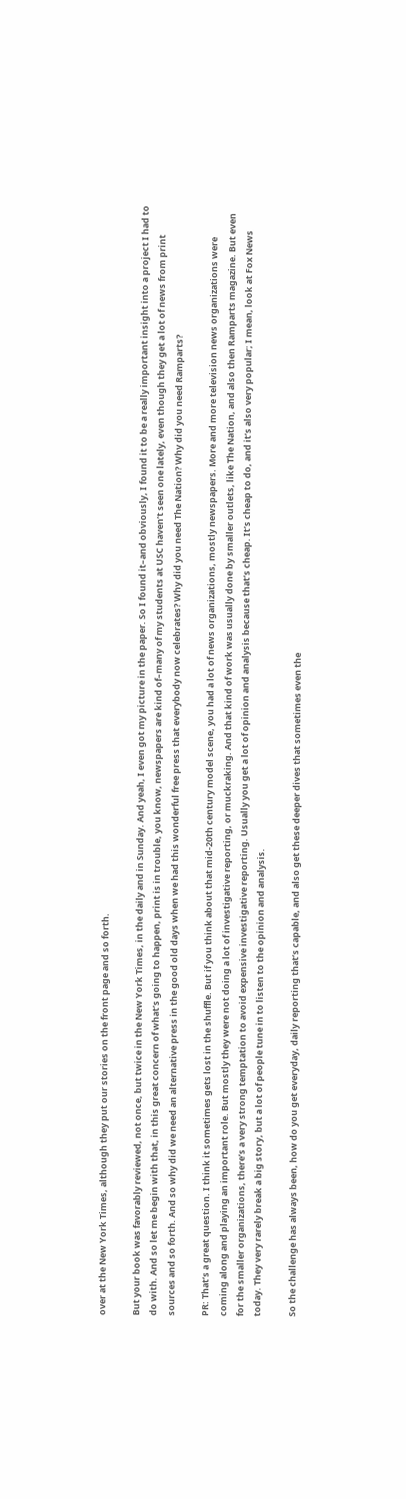over at the New York Times, although they put our stories on the front page and so forth.

But your book was favorably reviewed, not once, but twice in the New York Times, in the daily and in Sunday. And yeah, I even got my picture in the paper. So I found it–and obviously, I found it to be a really important insight into a project I had to do with. And so let me begin with that, in this great concern of what’s going to happen, print is in trouble, you know, newspapers are kind of–many of my students at USC haven’t seen one lately, even though they get a lot of news from print sources and so forth. And so why did we need an alternative press in the good old days when we had this wonderful free press that everybody now celebrates? Why did you need The Nation? Why did you need Ramparts?

PR: That’s a great question. I think it sometimes gets lost in the shuffle. But if you think about that mid-20th century model scene, you had a lot of news organizations, mostly newspapers. More and more television news organizations were coming along and playing an important role. But mostly they were not doing a lot of investigative reporting, or muckraking. And that kind of work was usually done by smaller outlets, like The Nation, and also then Ramparts magazine. But even for the smaller organizations, there’s a very strong temptation to avoid expensive investigative reporting. Usually you get a lot of opinion and analysis because that’s cheap. It’s cheap to do, and it’s also very popular; I mean, look at Fox News today. They very rarely break a big story, but a lot of people tune in to listen to the opinion and analysis.

So the challenge has always been, how do you get everyday, daily reporting that’s capable, and also get these deeper dives that sometimes even the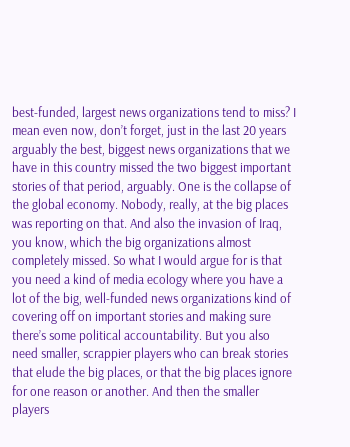best-funded, largest news organizations tend to miss? I mean even now, don’t forget, just in the last 20 years arguably the best, biggest news organizations that we have in this country missed the two biggest important stories of that period, arguably. One is the collapse of the global economy. Nobody, really, at the big places was reporting on that. And also the invasion of Iraq, you know, which the big organizations almost completely missed. So what I would argue for is that you need a kind of media ecology where you have a lot of the big, well-funded news organizations kind of covering off on important stories and making sure there’s some political accountability. But you also need smaller, scrappier players who can break stories that elude the big places, or that the big places ignore for one reason or another. And then the smaller players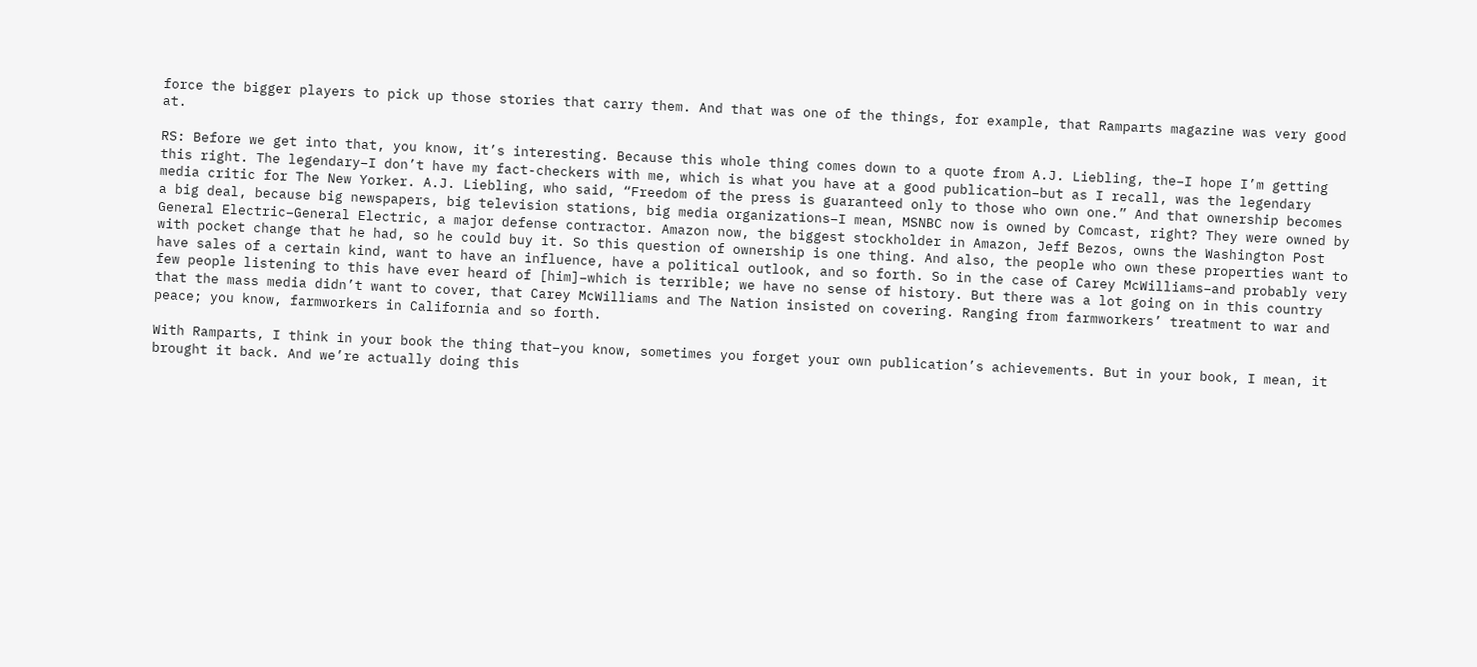force the bigger players to pick up those stories that carry them. And that was one of the things, for example, that Ramparts magazine was very good at.

RS: Before we get into that, you know, it’s interesting. Because this whole thing comes down to a quote from A.J. Liebling, the–I hope I’m getting this right. The legendary–I don’t have my fact-checkers with me, which is what you have at a good publication–but as I recall, was the legendary media critic for The New Yorker. A.J. Liebling, who said, “Freedom of the press is guaranteed only to those who own one.” And that ownership becomes a big deal, because big newspapers, big television stations, big media organizations–I mean, MSNBC now is owned by Comcast, right? They were owned by General Electric–General Electric, a major defense contractor. Amazon now, the biggest stockholder in Amazon, Jeff Bezos, owns the Washington Post with pocket change that he had, so he could buy it. So this question of ownership is one thing. And also, the people who own these properties want to have sales of a certain kind, want to have an influence, have a political outlook, and so forth. So in the case of Carey McWilliams–and probably very few people listening to this have ever heard of [him]–which is terrible; we have no sense of history. But there was a lot going on in this country that the mass media didn’t want to cover, that Carey McWilliams and The Nation insisted on covering. Ranging from farmworkers’ treatment to war and peace; you know, farmworkers in California and so forth.

With Ramparts, I think in your book the thing that–you know, sometimes you forget your own publication’s achievements. But in your book, I mean, it brought it back. And we’re actually doing this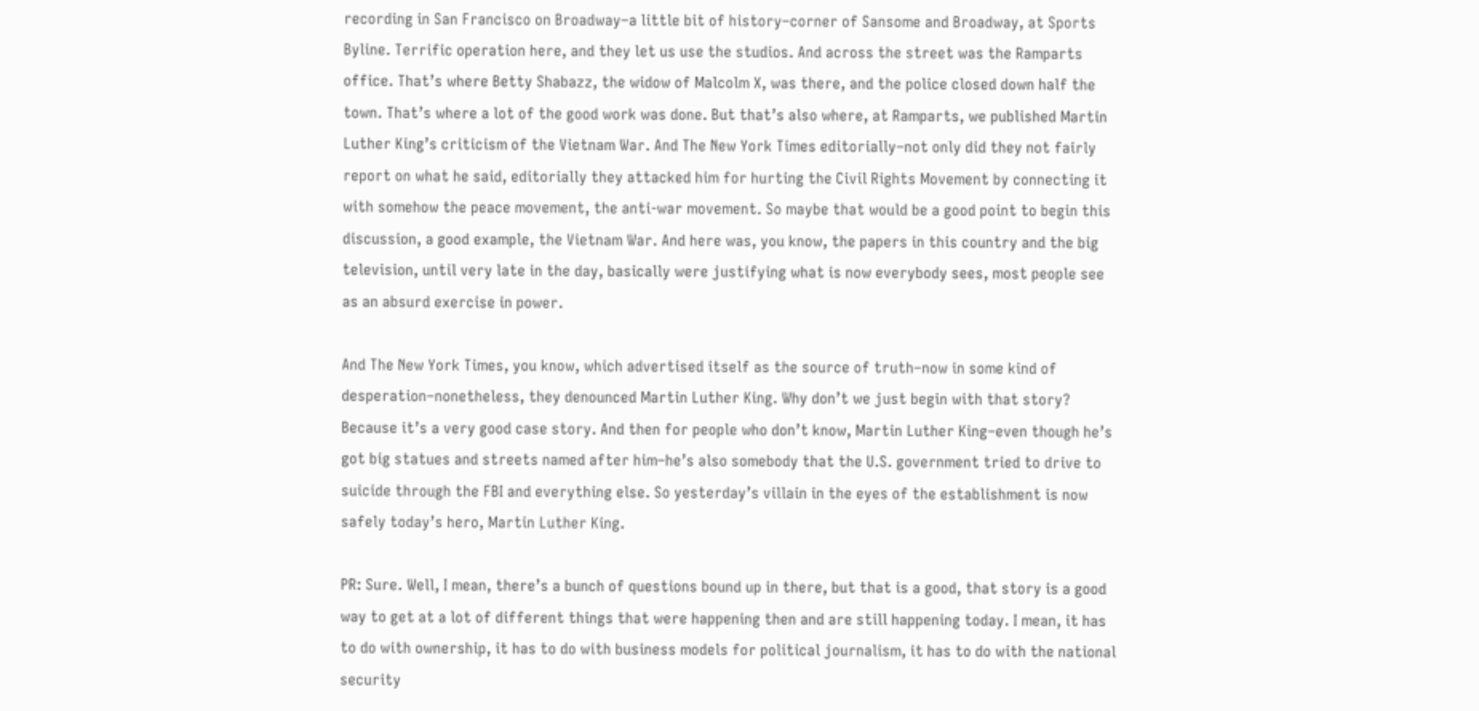recording in San Francisco on Broadway–a little bit of history–corner of Sansome and Broadway, at Sports Byline. Terrific operation here, and they let us use the studios. And across the street was the Ramparts office. That’s where Betty Shabazz, the widow of Malcolm X, was there, and the police closed down half the town. That’s where a lot of the good work was done. But that’s also where, at Ramparts, we published Martin Luther King’s criticism of the Vietnam War. And The New York Times editorially–not only did they not fairly report on what he said, editorially they attacked him for hurting the Civil Rights Movement by connecting it with somehow the peace movement, the anti-war movement. So maybe that would be a good point to begin this discussion, a good example, the Vietnam War. And here was, you know, the papers in this country and the big television, until very late in the day, basically were justifying what is now everybody sees, most people see as an absurd exercise in power.

And The New York Times, you know, which advertised itself as the source of truth–now in some kind of desperation–nonetheless, they denounced Martin Luther King. Why don’t we just begin with that story? Because it’s a very good case story. And then for people who don’t know, Martin Luther King–even though he’s got big statues and streets named after him–he’s also somebody that the U.S. government tried to drive to suicide through the FBI and everything else. So yesterday’s villain in the eyes of the establishment is now safely today’s hero, Martin Luther King.

PR: Sure. Well, I mean, there’s a bunch of questions bound up in there, but that is a good, that story is a good way to get at a lot of different things that were happening then and are still happening today. I mean, it has to do with ownership, it has to do with business models for political journalism, it has to do with the national security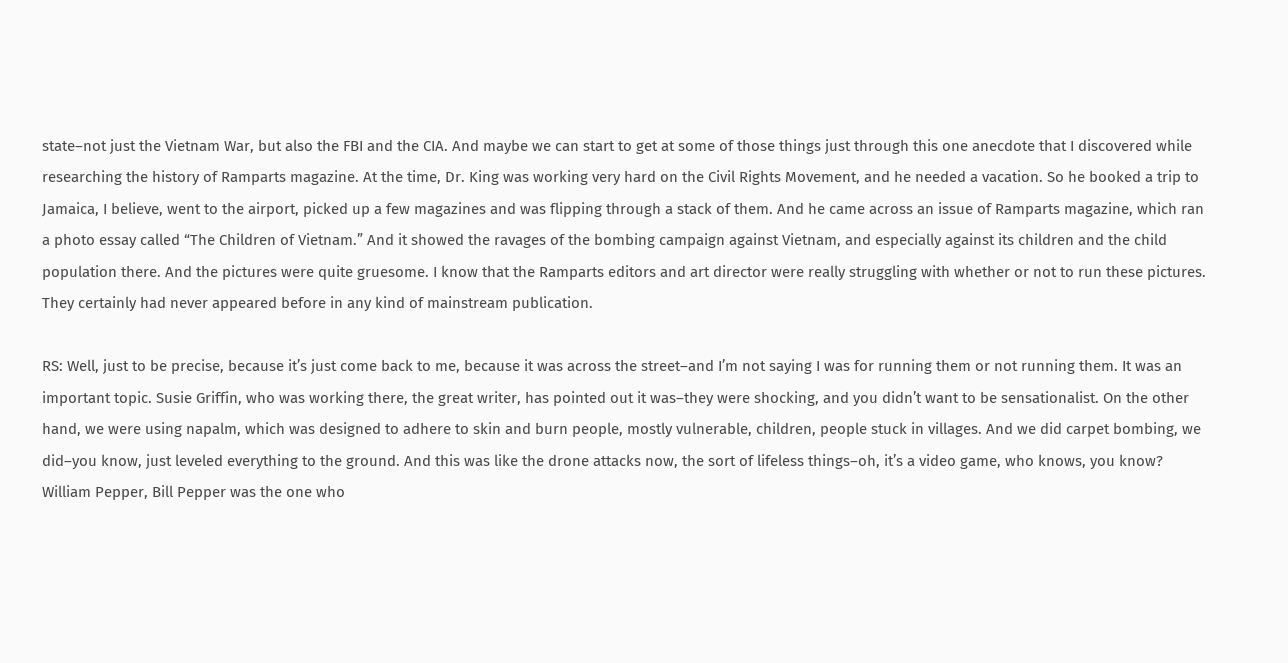state–not just the Vietnam War, but also the FBI and the CIA. And maybe we can start to get at some of those things just through this one anecdote that I discovered while researching the history of Ramparts magazine. At the time, Dr. King was working very hard on the Civil Rights Movement, and he needed a vacation. So he booked a trip to Jamaica, I believe, went to the airport, picked up a few magazines and was flipping through a stack of them. And he came across an issue of Ramparts magazine, which ran a photo essay called “The Children of Vietnam.” And it showed the ravages of the bombing campaign against Vietnam, and especially against its children and the child population there. And the pictures were quite gruesome. I know that the Ramparts editors and art director were really struggling with whether or not to run these pictures. They certainly had never appeared before in any kind of mainstream publication.

RS: Well, just to be precise, because it’s just come back to me, because it was across the street–and I’m not saying I was for running them or not running them. It was an important topic. Susie Griffin, who was working there, the great writer, has pointed out it was–they were shocking, and you didn’t want to be sensationalist. On the other hand, we were using napalm, which was designed to adhere to skin and burn people, mostly vulnerable, children, people stuck in villages. And we did carpet bombing, we did–you know, just leveled everything to the ground. And this was like the drone attacks now, the sort of lifeless things–oh, it’s a video game, who knows, you know? William Pepper, Bill Pepper was the one who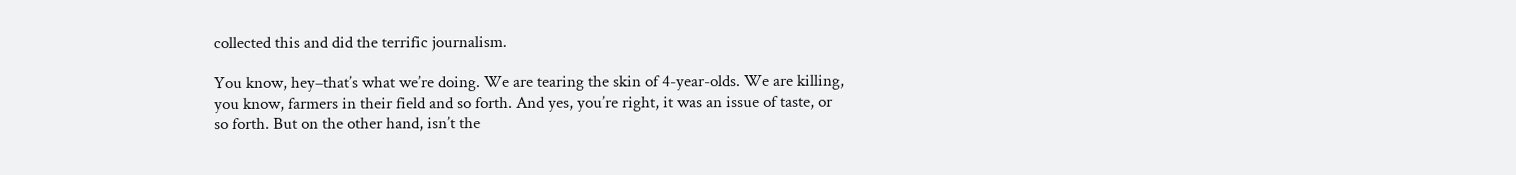collected this and did the terrific journalism.

You know, hey–that’s what we’re doing. We are tearing the skin of 4-year-olds. We are killing, you know, farmers in their field and so forth. And yes, you’re right, it was an issue of taste, or so forth. But on the other hand, isn’t the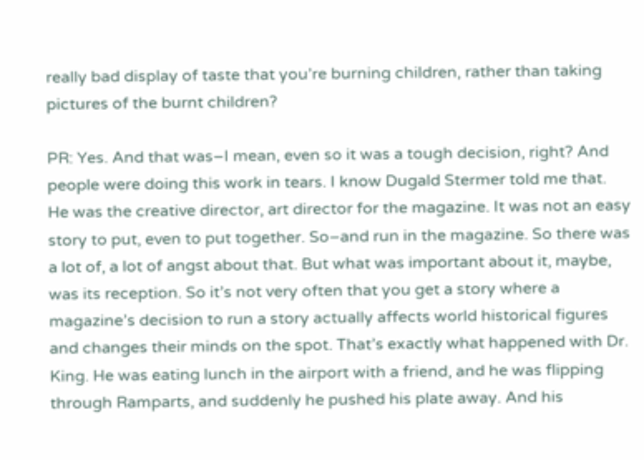really bad display of taste that you’re burning children, rather than taking pictures of the burnt children?

PR: Yes. And that was–I mean, even so it was a tough decision, right? And people were doing this work in tears. I know Dugald Stermer told me that. He was the creative director, art director for the magazine. It was not an easy story to put, even to put together. So–and run in the magazine. So there was a lot of, a lot of angst about that. But what was important about it, maybe, was its reception. So it’s not very often that you get a story where a magazine’s decision to run a story actually affects world historical figures and changes their minds on the spot. That’s exactly what happened with Dr. King. He was eating lunch in the airport with a friend, and he was flipping through Ramparts, and suddenly he pushed his plate away. And his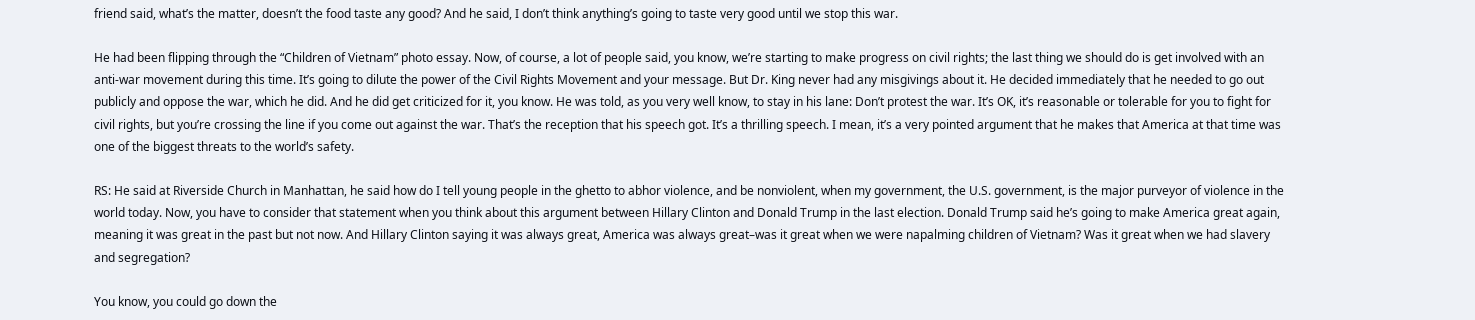friend said, what’s the matter, doesn’t the food taste any good? And he said, I don’t think anything’s going to taste very good until we stop this war.

He had been flipping through the “Children of Vietnam” photo essay. Now, of course, a lot of people said, you know, we’re starting to make progress on civil rights; the last thing we should do is get involved with an anti-war movement during this time. It’s going to dilute the power of the Civil Rights Movement and your message. But Dr. King never had any misgivings about it. He decided immediately that he needed to go out publicly and oppose the war, which he did. And he did get criticized for it, you know. He was told, as you very well know, to stay in his lane: Don’t protest the war. It’s OK, it’s reasonable or tolerable for you to fight for civil rights, but you’re crossing the line if you come out against the war. That’s the reception that his speech got. It’s a thrilling speech. I mean, it’s a very pointed argument that he makes that America at that time was one of the biggest threats to the world’s safety.

RS: He said at Riverside Church in Manhattan, he said how do I tell young people in the ghetto to abhor violence, and be nonviolent, when my government, the U.S. government, is the major purveyor of violence in the world today. Now, you have to consider that statement when you think about this argument between Hillary Clinton and Donald Trump in the last election. Donald Trump said he’s going to make America great again, meaning it was great in the past but not now. And Hillary Clinton saying it was always great, America was always great–was it great when we were napalming children of Vietnam? Was it great when we had slavery and segregation?

You know, you could go down the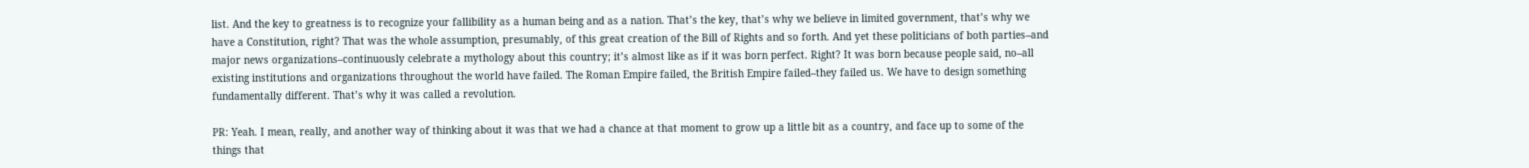list. And the key to greatness is to recognize your fallibility as a human being and as a nation. That’s the key, that’s why we believe in limited government, that’s why we have a Constitution, right? That was the whole assumption, presumably, of this great creation of the Bill of Rights and so forth. And yet these politicians of both parties–and major news organizations–continuously celebrate a mythology about this country; it’s almost like as if it was born perfect. Right? It was born because people said, no–all existing institutions and organizations throughout the world have failed. The Roman Empire failed, the British Empire failed–they failed us. We have to design something fundamentally different. That’s why it was called a revolution.

PR: Yeah. I mean, really, and another way of thinking about it was that we had a chance at that moment to grow up a little bit as a country, and face up to some of the things that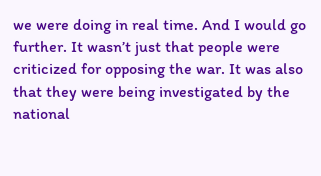we were doing in real time. And I would go further. It wasn’t just that people were criticized for opposing the war. It was also that they were being investigated by the national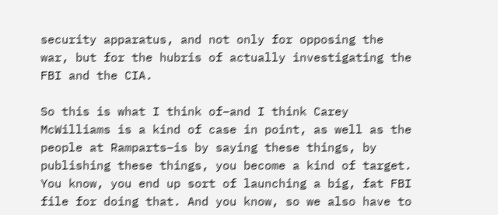security apparatus, and not only for opposing the war, but for the hubris of actually investigating the FBI and the CIA.

So this is what I think of–and I think Carey McWilliams is a kind of case in point, as well as the people at Ramparts–is by saying these things, by publishing these things, you become a kind of target. You know, you end up sort of launching a big, fat FBI file for doing that. And you know, so we also have to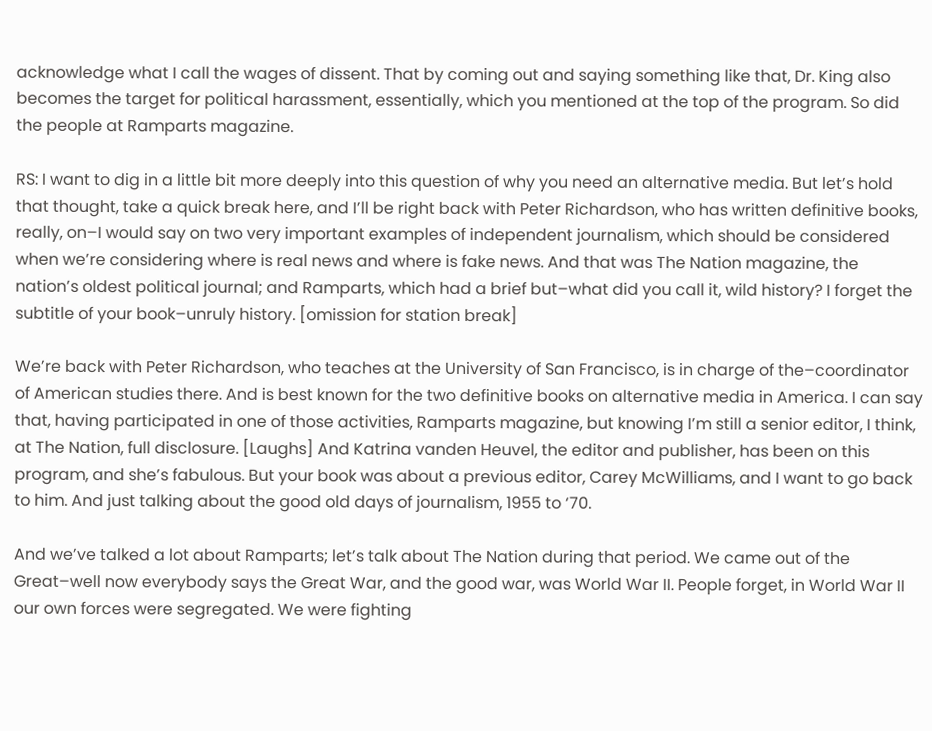acknowledge what I call the wages of dissent. That by coming out and saying something like that, Dr. King also becomes the target for political harassment, essentially, which you mentioned at the top of the program. So did the people at Ramparts magazine.

RS: I want to dig in a little bit more deeply into this question of why you need an alternative media. But let’s hold that thought, take a quick break here, and I’ll be right back with Peter Richardson, who has written definitive books, really, on–I would say on two very important examples of independent journalism, which should be considered when we’re considering where is real news and where is fake news. And that was The Nation magazine, the nation’s oldest political journal; and Ramparts, which had a brief but–what did you call it, wild history? I forget the subtitle of your book–unruly history. [omission for station break]

We’re back with Peter Richardson, who teaches at the University of San Francisco, is in charge of the–coordinator of American studies there. And is best known for the two definitive books on alternative media in America. I can say that, having participated in one of those activities, Ramparts magazine, but knowing I’m still a senior editor, I think, at The Nation, full disclosure. [Laughs] And Katrina vanden Heuvel, the editor and publisher, has been on this program, and she’s fabulous. But your book was about a previous editor, Carey McWilliams, and I want to go back to him. And just talking about the good old days of journalism, 1955 to ‘70.

And we’ve talked a lot about Ramparts; let’s talk about The Nation during that period. We came out of the Great–well now everybody says the Great War, and the good war, was World War II. People forget, in World War II our own forces were segregated. We were fighting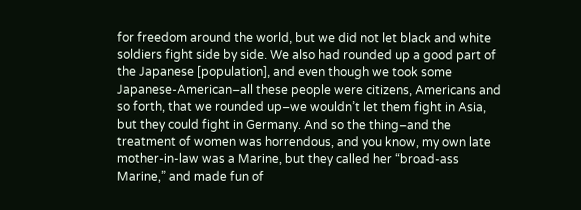for freedom around the world, but we did not let black and white soldiers fight side by side. We also had rounded up a good part of the Japanese [population], and even though we took some Japanese-American–all these people were citizens, Americans and so forth, that we rounded up–we wouldn’t let them fight in Asia, but they could fight in Germany. And so the thing–and the treatment of women was horrendous, and you know, my own late mother-in-law was a Marine, but they called her “broad-ass Marine,” and made fun of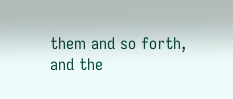them and so forth, and the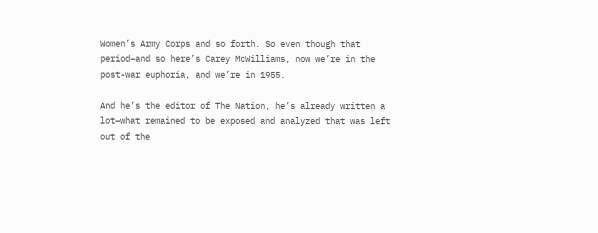Women’s Army Corps and so forth. So even though that period–and so here’s Carey McWilliams, now we’re in the post-war euphoria, and we’re in 1955.

And he’s the editor of The Nation, he’s already written a lot–what remained to be exposed and analyzed that was left out of the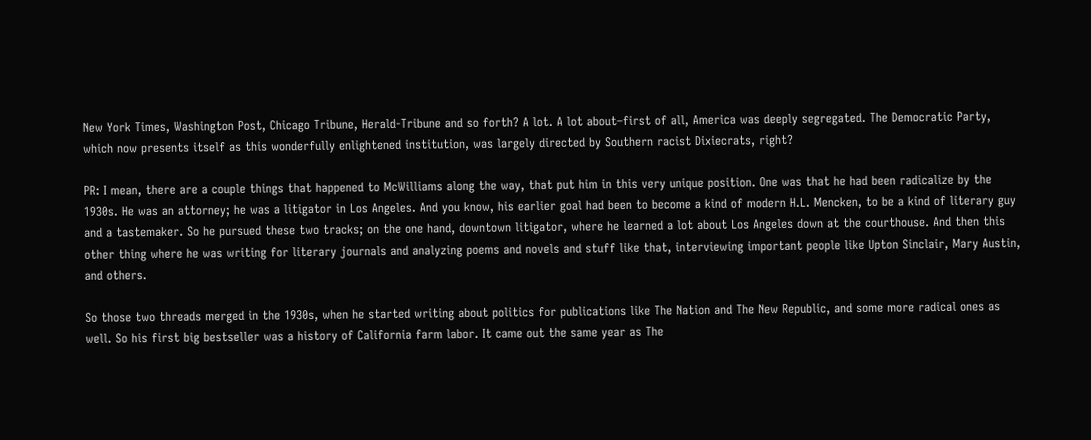New York Times, Washington Post, Chicago Tribune, Herald-Tribune and so forth? A lot. A lot about–first of all, America was deeply segregated. The Democratic Party, which now presents itself as this wonderfully enlightened institution, was largely directed by Southern racist Dixiecrats, right?

PR: I mean, there are a couple things that happened to McWilliams along the way, that put him in this very unique position. One was that he had been radicalize by the 1930s. He was an attorney; he was a litigator in Los Angeles. And you know, his earlier goal had been to become a kind of modern H.L. Mencken, to be a kind of literary guy and a tastemaker. So he pursued these two tracks; on the one hand, downtown litigator, where he learned a lot about Los Angeles down at the courthouse. And then this other thing where he was writing for literary journals and analyzing poems and novels and stuff like that, interviewing important people like Upton Sinclair, Mary Austin, and others.

So those two threads merged in the 1930s, when he started writing about politics for publications like The Nation and The New Republic, and some more radical ones as well. So his first big bestseller was a history of California farm labor. It came out the same year as The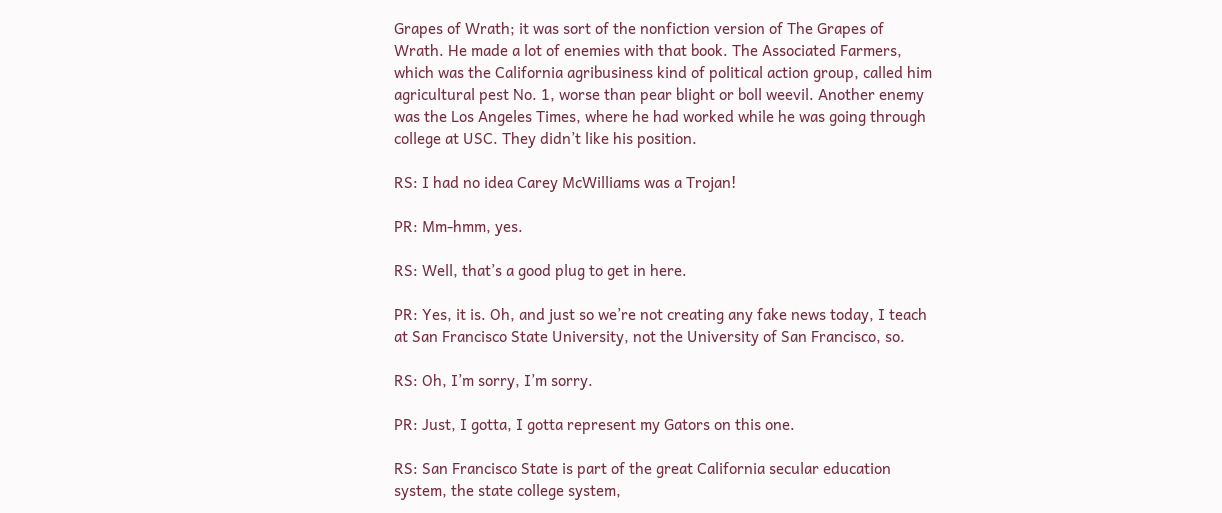Grapes of Wrath; it was sort of the nonfiction version of The Grapes of Wrath. He made a lot of enemies with that book. The Associated Farmers, which was the California agribusiness kind of political action group, called him agricultural pest No. 1, worse than pear blight or boll weevil. Another enemy was the Los Angeles Times, where he had worked while he was going through college at USC. They didn’t like his position.

RS: I had no idea Carey McWilliams was a Trojan!

PR: Mm-hmm, yes.

RS: Well, that’s a good plug to get in here.

PR: Yes, it is. Oh, and just so we’re not creating any fake news today, I teach at San Francisco State University, not the University of San Francisco, so.

RS: Oh, I’m sorry, I’m sorry.

PR: Just, I gotta, I gotta represent my Gators on this one.

RS: San Francisco State is part of the great California secular education system, the state college system,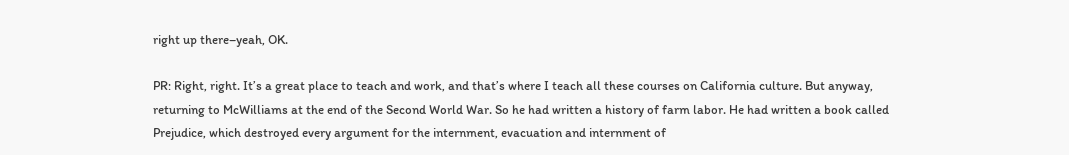right up there–yeah, OK.

PR: Right, right. It’s a great place to teach and work, and that’s where I teach all these courses on California culture. But anyway, returning to McWilliams at the end of the Second World War. So he had written a history of farm labor. He had written a book called Prejudice, which destroyed every argument for the internment, evacuation and internment of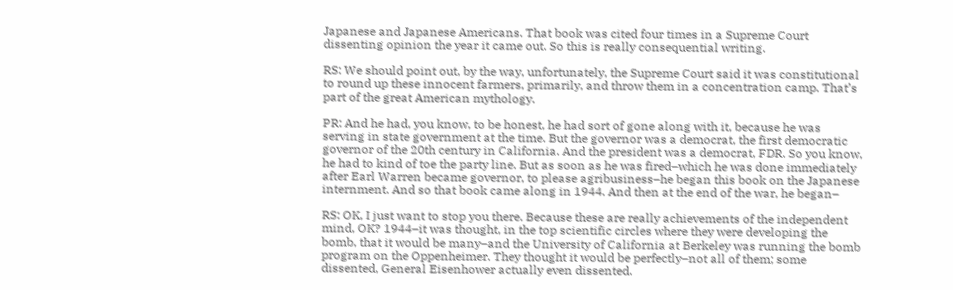Japanese and Japanese Americans. That book was cited four times in a Supreme Court dissenting opinion the year it came out. So this is really consequential writing.

RS: We should point out, by the way, unfortunately, the Supreme Court said it was constitutional to round up these innocent farmers, primarily, and throw them in a concentration camp. That’s part of the great American mythology.

PR: And he had, you know, to be honest, he had sort of gone along with it, because he was serving in state government at the time. But the governor was a democrat, the first democratic governor of the 20th century in California. And the president was a democrat, FDR. So you know, he had to kind of toe the party line. But as soon as he was fired–which he was done immediately after Earl Warren became governor, to please agribusiness–he began this book on the Japanese internment. And so that book came along in 1944. And then at the end of the war, he began–

RS: OK, I just want to stop you there. Because these are really achievements of the independent mind, OK? 1944–it was thought, in the top scientific circles where they were developing the bomb, that it would be many–and the University of California at Berkeley was running the bomb program on the Oppenheimer. They thought it would be perfectly–not all of them; some dissented, General Eisenhower actually even dissented.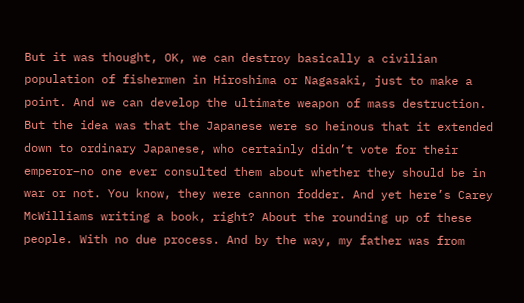But it was thought, OK, we can destroy basically a civilian population of fishermen in Hiroshima or Nagasaki, just to make a point. And we can develop the ultimate weapon of mass destruction. But the idea was that the Japanese were so heinous that it extended down to ordinary Japanese, who certainly didn’t vote for their emperor–no one ever consulted them about whether they should be in war or not. You know, they were cannon fodder. And yet here’s Carey McWilliams writing a book, right? About the rounding up of these people. With no due process. And by the way, my father was from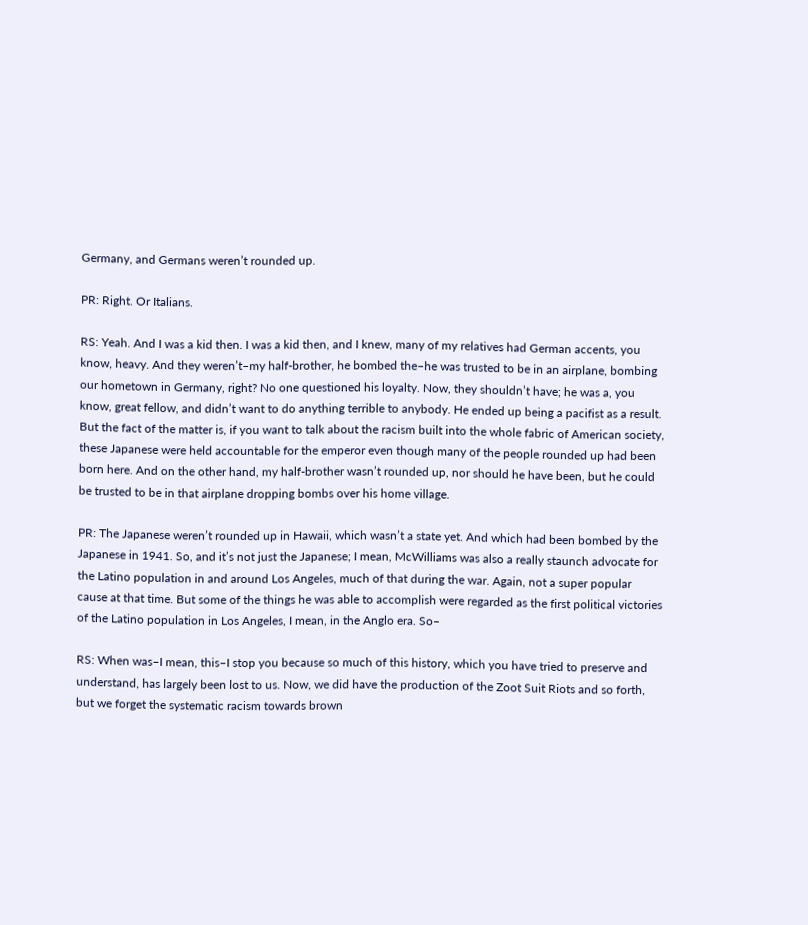Germany, and Germans weren’t rounded up.

PR: Right. Or Italians.

RS: Yeah. And I was a kid then. I was a kid then, and I knew, many of my relatives had German accents, you know, heavy. And they weren’t–my half-brother, he bombed the–he was trusted to be in an airplane, bombing our hometown in Germany, right? No one questioned his loyalty. Now, they shouldn’t have; he was a, you know, great fellow, and didn’t want to do anything terrible to anybody. He ended up being a pacifist as a result. But the fact of the matter is, if you want to talk about the racism built into the whole fabric of American society, these Japanese were held accountable for the emperor even though many of the people rounded up had been born here. And on the other hand, my half-brother wasn’t rounded up, nor should he have been, but he could be trusted to be in that airplane dropping bombs over his home village.

PR: The Japanese weren’t rounded up in Hawaii, which wasn’t a state yet. And which had been bombed by the Japanese in 1941. So, and it’s not just the Japanese; I mean, McWilliams was also a really staunch advocate for the Latino population in and around Los Angeles, much of that during the war. Again, not a super popular cause at that time. But some of the things he was able to accomplish were regarded as the first political victories of the Latino population in Los Angeles, I mean, in the Anglo era. So–

RS: When was–I mean, this–I stop you because so much of this history, which you have tried to preserve and understand, has largely been lost to us. Now, we did have the production of the Zoot Suit Riots and so forth, but we forget the systematic racism towards brown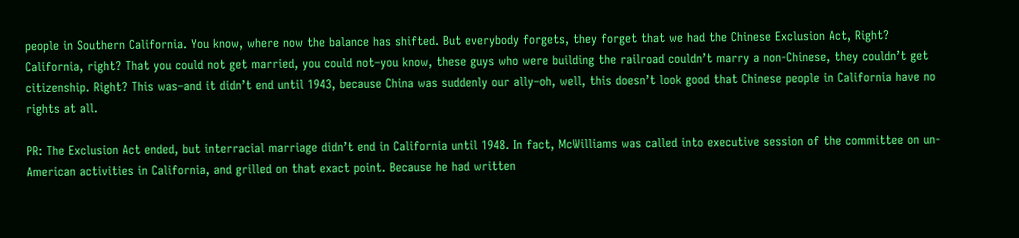people in Southern California. You know, where now the balance has shifted. But everybody forgets, they forget that we had the Chinese Exclusion Act, Right? California, right? That you could not get married, you could not–you know, these guys who were building the railroad couldn’t marry a non-Chinese, they couldn’t get citizenship. Right? This was–and it didn’t end until 1943, because China was suddenly our ally–oh, well, this doesn’t look good that Chinese people in California have no rights at all.

PR: The Exclusion Act ended, but interracial marriage didn’t end in California until 1948. In fact, McWilliams was called into executive session of the committee on un-American activities in California, and grilled on that exact point. Because he had written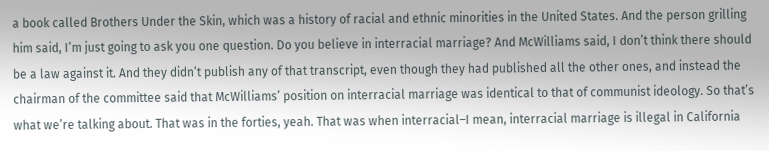a book called Brothers Under the Skin, which was a history of racial and ethnic minorities in the United States. And the person grilling him said, I’m just going to ask you one question. Do you believe in interracial marriage? And McWilliams said, I don’t think there should be a law against it. And they didn’t publish any of that transcript, even though they had published all the other ones, and instead the chairman of the committee said that McWilliams’ position on interracial marriage was identical to that of communist ideology. So that’s what we’re talking about. That was in the forties, yeah. That was when interracial–I mean, interracial marriage is illegal in California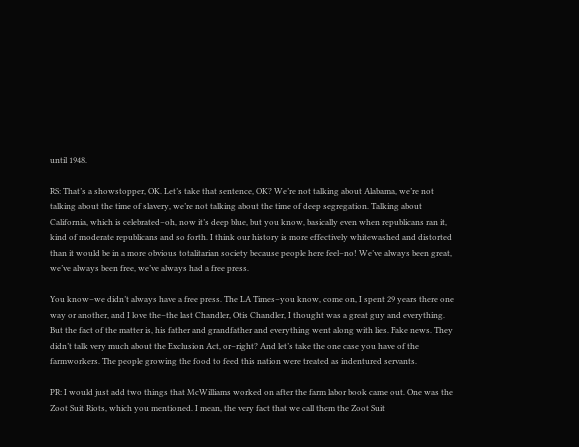until 1948.

RS: That’s a showstopper, OK. Let’s take that sentence, OK? We’re not talking about Alabama, we’re not talking about the time of slavery, we’re not talking about the time of deep segregation. Talking about California, which is celebrated–oh, now it’s deep blue, but you know, basically even when republicans ran it, kind of moderate republicans and so forth. I think our history is more effectively whitewashed and distorted than it would be in a more obvious totalitarian society because people here feel–no! We’ve always been great, we’ve always been free, we’ve always had a free press.

You know–we didn’t always have a free press. The LA Times–you know, come on, I spent 29 years there one way or another, and I love the–the last Chandler, Otis Chandler, I thought was a great guy and everything. But the fact of the matter is, his father and grandfather and everything went along with lies. Fake news. They didn’t talk very much about the Exclusion Act, or–right? And let’s take the one case you have of the farmworkers. The people growing the food to feed this nation were treated as indentured servants.

PR: I would just add two things that McWilliams worked on after the farm labor book came out. One was the Zoot Suit Riots, which you mentioned. I mean, the very fact that we call them the Zoot Suit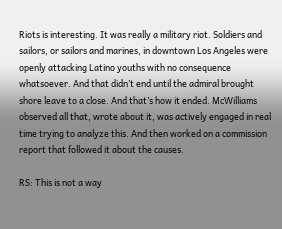Riots is interesting. It was really a military riot. Soldiers and sailors, or sailors and marines, in downtown Los Angeles were openly attacking Latino youths with no consequence whatsoever. And that didn’t end until the admiral brought shore leave to a close. And that’s how it ended. McWilliams observed all that, wrote about it, was actively engaged in real time trying to analyze this. And then worked on a commission report that followed it about the causes.

RS: This is not a way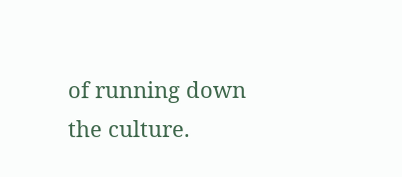of running down the culture.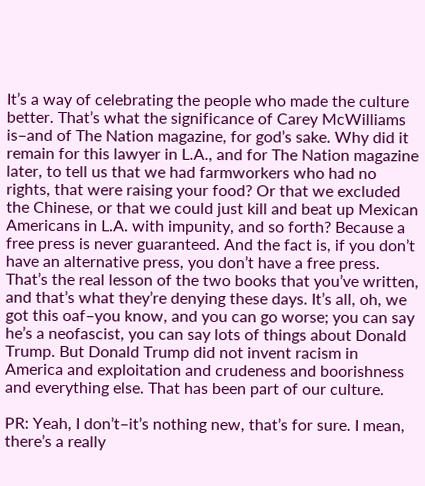It’s a way of celebrating the people who made the culture better. That’s what the significance of Carey McWilliams is–and of The Nation magazine, for god’s sake. Why did it remain for this lawyer in L.A., and for The Nation magazine later, to tell us that we had farmworkers who had no rights, that were raising your food? Or that we excluded the Chinese, or that we could just kill and beat up Mexican Americans in L.A. with impunity, and so forth? Because a free press is never guaranteed. And the fact is, if you don’t have an alternative press, you don’t have a free press. That’s the real lesson of the two books that you’ve written, and that’s what they’re denying these days. It’s all, oh, we got this oaf–you know, and you can go worse; you can say he’s a neofascist, you can say lots of things about Donald Trump. But Donald Trump did not invent racism in America and exploitation and crudeness and boorishness and everything else. That has been part of our culture.

PR: Yeah, I don’t–it’s nothing new, that’s for sure. I mean, there’s a really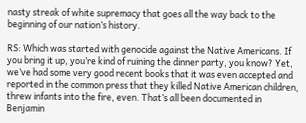nasty streak of white supremacy that goes all the way back to the beginning of our nation’s history.

RS: Which was started with genocide against the Native Americans. If you bring it up, you’re kind of ruining the dinner party, you know? Yet, we’ve had some very good recent books that it was even accepted and reported in the common press that they killed Native American children, threw infants into the fire, even. That’s all been documented in Benjamin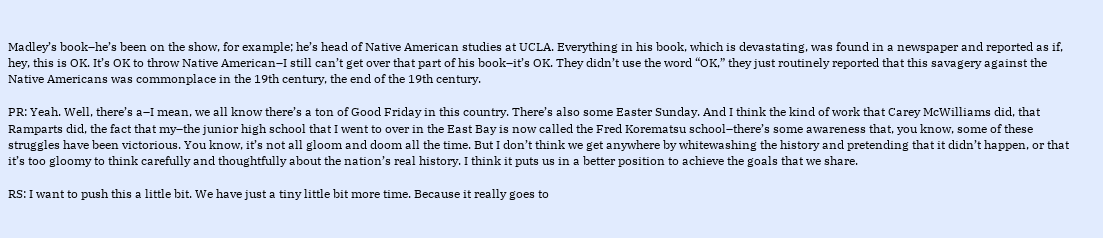Madley’s book–he’s been on the show, for example; he’s head of Native American studies at UCLA. Everything in his book, which is devastating, was found in a newspaper and reported as if, hey, this is OK. It’s OK to throw Native American–I still can’t get over that part of his book–it’s OK. They didn’t use the word “OK,” they just routinely reported that this savagery against the Native Americans was commonplace in the 19th century, the end of the 19th century.

PR: Yeah. Well, there’s a–I mean, we all know there’s a ton of Good Friday in this country. There’s also some Easter Sunday. And I think the kind of work that Carey McWilliams did, that Ramparts did, the fact that my–the junior high school that I went to over in the East Bay is now called the Fred Korematsu school–there’s some awareness that, you know, some of these struggles have been victorious. You know, it’s not all gloom and doom all the time. But I don’t think we get anywhere by whitewashing the history and pretending that it didn’t happen, or that it’s too gloomy to think carefully and thoughtfully about the nation’s real history. I think it puts us in a better position to achieve the goals that we share.

RS: I want to push this a little bit. We have just a tiny little bit more time. Because it really goes to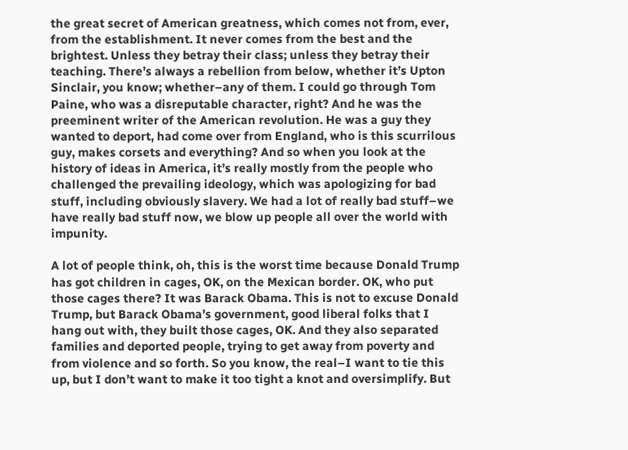the great secret of American greatness, which comes not from, ever, from the establishment. It never comes from the best and the brightest. Unless they betray their class; unless they betray their teaching. There’s always a rebellion from below, whether it’s Upton Sinclair, you know; whether–any of them. I could go through Tom Paine, who was a disreputable character, right? And he was the preeminent writer of the American revolution. He was a guy they wanted to deport, had come over from England, who is this scurrilous guy, makes corsets and everything? And so when you look at the history of ideas in America, it’s really mostly from the people who challenged the prevailing ideology, which was apologizing for bad stuff, including obviously slavery. We had a lot of really bad stuff–we have really bad stuff now, we blow up people all over the world with impunity.

A lot of people think, oh, this is the worst time because Donald Trump has got children in cages, OK, on the Mexican border. OK, who put those cages there? It was Barack Obama. This is not to excuse Donald Trump, but Barack Obama’s government, good liberal folks that I hang out with, they built those cages, OK. And they also separated families and deported people, trying to get away from poverty and from violence and so forth. So you know, the real–I want to tie this up, but I don’t want to make it too tight a knot and oversimplify. But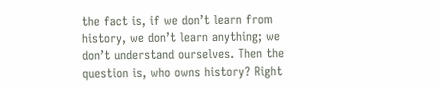the fact is, if we don’t learn from history, we don’t learn anything; we don’t understand ourselves. Then the question is, who owns history? Right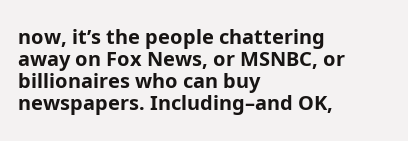now, it’s the people chattering away on Fox News, or MSNBC, or billionaires who can buy newspapers. Including–and OK,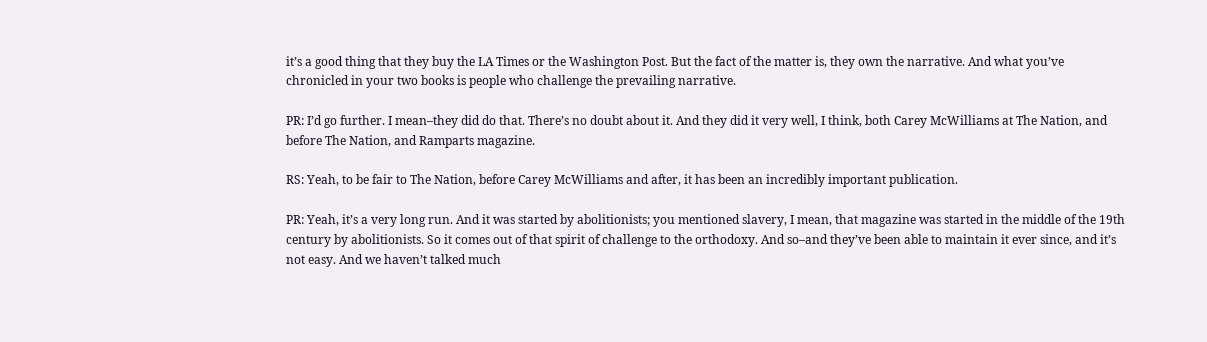it’s a good thing that they buy the LA Times or the Washington Post. But the fact of the matter is, they own the narrative. And what you’ve chronicled in your two books is people who challenge the prevailing narrative.

PR: I’d go further. I mean–they did do that. There’s no doubt about it. And they did it very well, I think, both Carey McWilliams at The Nation, and before The Nation, and Ramparts magazine.

RS: Yeah, to be fair to The Nation, before Carey McWilliams and after, it has been an incredibly important publication.

PR: Yeah, it’s a very long run. And it was started by abolitionists; you mentioned slavery, I mean, that magazine was started in the middle of the 19th century by abolitionists. So it comes out of that spirit of challenge to the orthodoxy. And so–and they’ve been able to maintain it ever since, and it’s not easy. And we haven’t talked much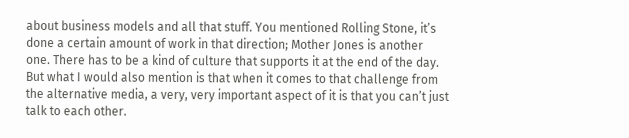about business models and all that stuff. You mentioned Rolling Stone, it’s done a certain amount of work in that direction; Mother Jones is another one. There has to be a kind of culture that supports it at the end of the day. But what I would also mention is that when it comes to that challenge from the alternative media, a very, very important aspect of it is that you can’t just talk to each other.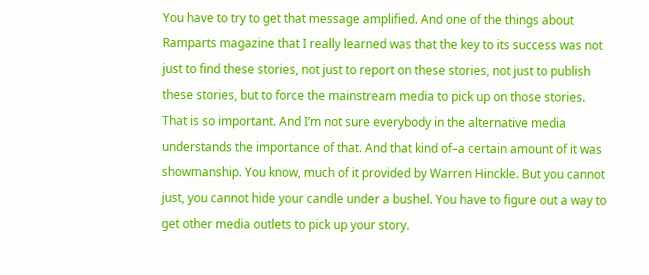You have to try to get that message amplified. And one of the things about Ramparts magazine that I really learned was that the key to its success was not just to find these stories, not just to report on these stories, not just to publish these stories, but to force the mainstream media to pick up on those stories. That is so important. And I’m not sure everybody in the alternative media understands the importance of that. And that kind of–a certain amount of it was showmanship. You know, much of it provided by Warren Hinckle. But you cannot just, you cannot hide your candle under a bushel. You have to figure out a way to get other media outlets to pick up your story.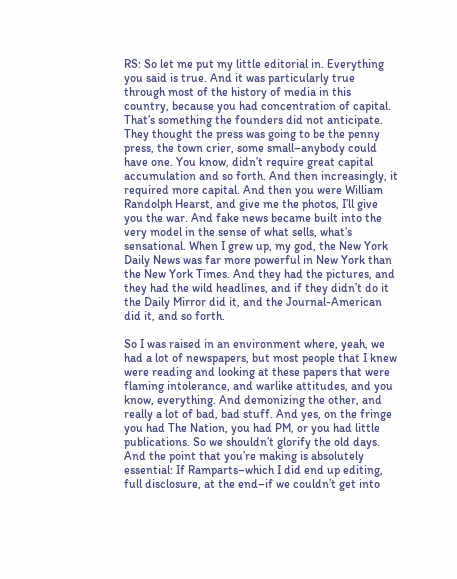RS: So let me put my little editorial in. Everything you said is true. And it was particularly true through most of the history of media in this country, because you had concentration of capital. That’s something the founders did not anticipate. They thought the press was going to be the penny press, the town crier, some small–anybody could have one. You know, didn’t require great capital accumulation and so forth. And then increasingly, it required more capital. And then you were William Randolph Hearst, and give me the photos, I’ll give you the war. And fake news became built into the very model in the sense of what sells, what’s sensational. When I grew up, my god, the New York Daily News was far more powerful in New York than the New York Times. And they had the pictures, and they had the wild headlines, and if they didn’t do it the Daily Mirror did it, and the Journal-American did it, and so forth.

So I was raised in an environment where, yeah, we had a lot of newspapers, but most people that I knew were reading and looking at these papers that were flaming intolerance, and warlike attitudes, and you know, everything. And demonizing the other, and really a lot of bad, bad stuff. And yes, on the fringe you had The Nation, you had PM, or you had little publications. So we shouldn’t glorify the old days. And the point that you’re making is absolutely essential: If Ramparts–which I did end up editing, full disclosure, at the end–if we couldn’t get into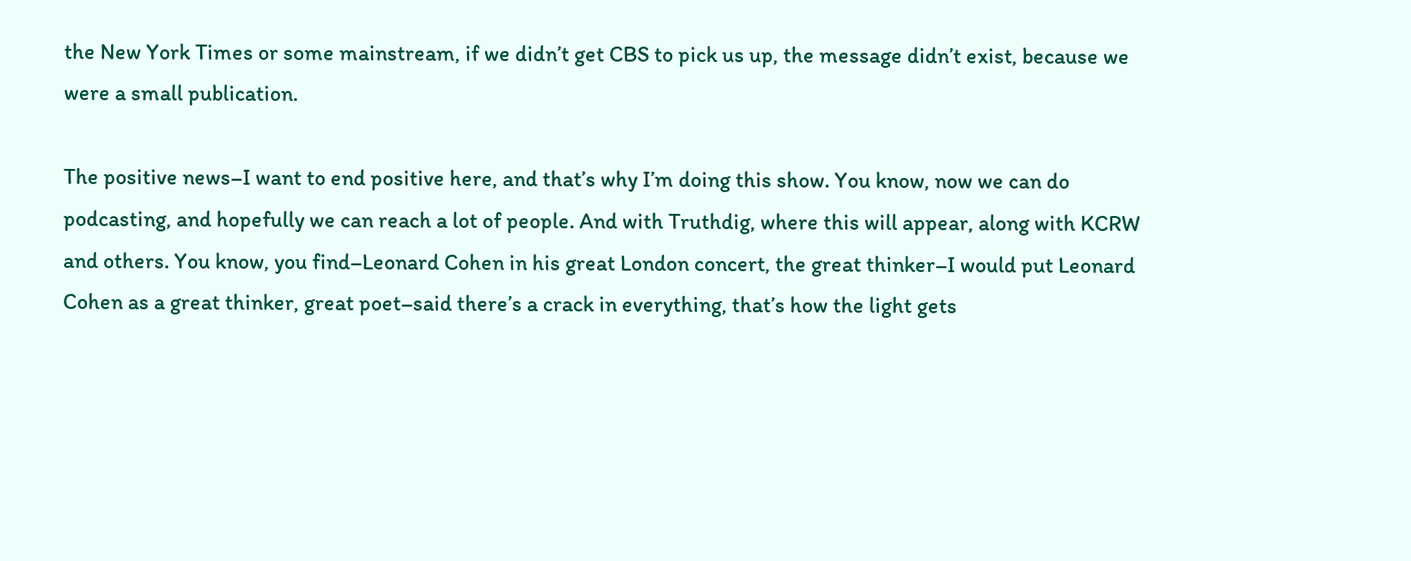the New York Times or some mainstream, if we didn’t get CBS to pick us up, the message didn’t exist, because we were a small publication.

The positive news–I want to end positive here, and that’s why I’m doing this show. You know, now we can do podcasting, and hopefully we can reach a lot of people. And with Truthdig, where this will appear, along with KCRW and others. You know, you find–Leonard Cohen in his great London concert, the great thinker–I would put Leonard Cohen as a great thinker, great poet–said there’s a crack in everything, that’s how the light gets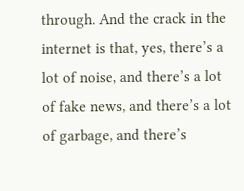through. And the crack in the internet is that, yes, there’s a lot of noise, and there’s a lot of fake news, and there’s a lot of garbage, and there’s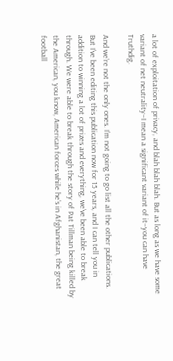a lot of exploitation of privacy, and blah blah blah. But as long as we have some variant of net neutrality–I mean a significant variant of it–you can have Truthdig.

And we’re not the only ones. I’m not going to go list all the other publications. But I’ve been editing this publication now for 15 years, and I can tell you in addition to winning a lot of prizes and everything, we’ve been able to break through. We were able to break through the story of Pat Tillman being killed by the American, you know, American forces while he’s in Afghanistan, the great football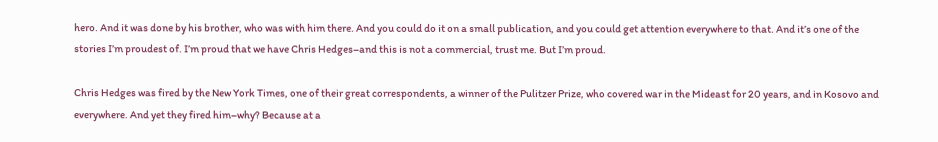hero. And it was done by his brother, who was with him there. And you could do it on a small publication, and you could get attention everywhere to that. And it’s one of the stories I’m proudest of. I’m proud that we have Chris Hedges–and this is not a commercial, trust me. But I’m proud.

Chris Hedges was fired by the New York Times, one of their great correspondents, a winner of the Pulitzer Prize, who covered war in the Mideast for 20 years, and in Kosovo and everywhere. And yet they fired him–why? Because at a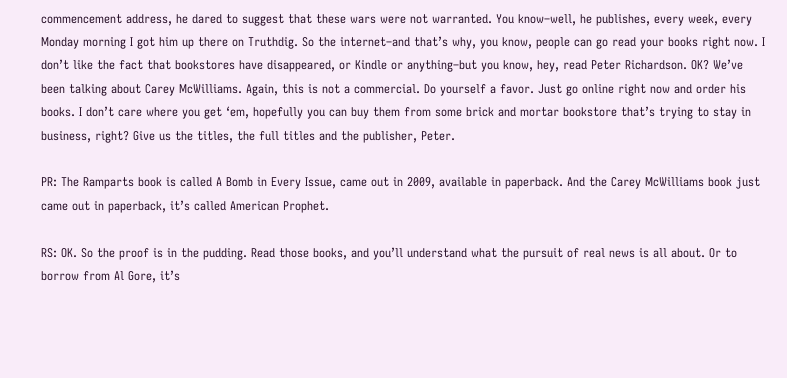commencement address, he dared to suggest that these wars were not warranted. You know–well, he publishes, every week, every Monday morning I got him up there on Truthdig. So the internet–and that’s why, you know, people can go read your books right now. I don’t like the fact that bookstores have disappeared, or Kindle or anything–but you know, hey, read Peter Richardson. OK? We’ve been talking about Carey McWilliams. Again, this is not a commercial. Do yourself a favor. Just go online right now and order his books. I don’t care where you get ‘em, hopefully you can buy them from some brick and mortar bookstore that’s trying to stay in business, right? Give us the titles, the full titles and the publisher, Peter.

PR: The Ramparts book is called A Bomb in Every Issue, came out in 2009, available in paperback. And the Carey McWilliams book just came out in paperback, it’s called American Prophet.

RS: OK. So the proof is in the pudding. Read those books, and you’ll understand what the pursuit of real news is all about. Or to borrow from Al Gore, it’s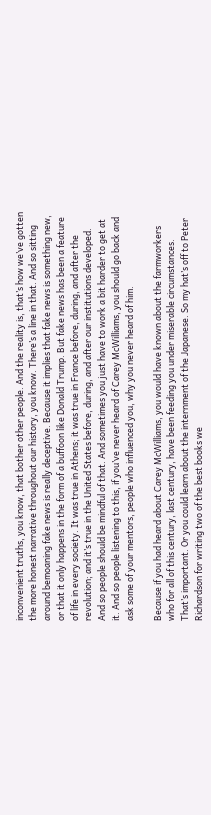inconvenient truths, you know, that bother other people. And the reality is, that’s how we’ve gotten the more honest narrative throughout our history, you know. There’s a line in that. And so sitting around bemoaning fake news is really deceptive. Because it implies that fake news is something new, or that it only happens in the form of a buffoon like Donald Trump. But fake news has been a feature of life in every society. It was true in Athens; it was true in France before, during, and after the revolution; and it’s true in the United States before, during, and after our institutions developed. And so people should be mindful of that. And sometimes you just have to work a bit harder to get at it. And so people listening to this, if you’ve never heard of Carey McWilliams, you should go back and ask some of your mentors, people who influenced you, why you never heard of him.

Because if you had heard about Carey McWilliams, you would have known about the farmworkers who for all of this century, last century, have been feeding you under miserable circumstances. That’s important. Or you could learn about the internment of the Japanese. So my hat’s off to Peter Richardson for writing two of the best books we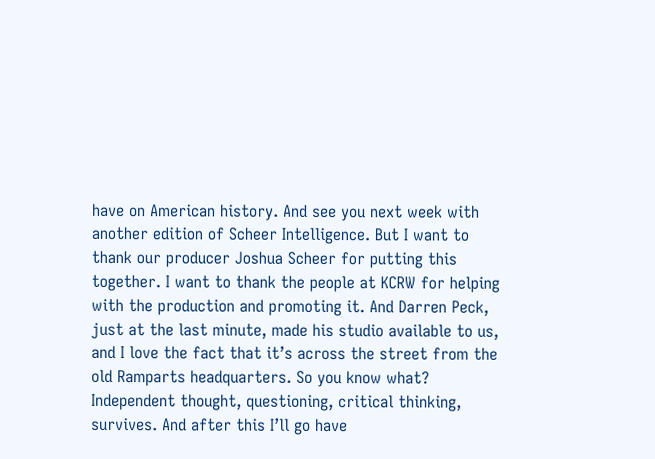have on American history. And see you next week with another edition of Scheer Intelligence. But I want to thank our producer Joshua Scheer for putting this together. I want to thank the people at KCRW for helping with the production and promoting it. And Darren Peck, just at the last minute, made his studio available to us, and I love the fact that it’s across the street from the old Ramparts headquarters. So you know what? Independent thought, questioning, critical thinking, survives. And after this I’ll go have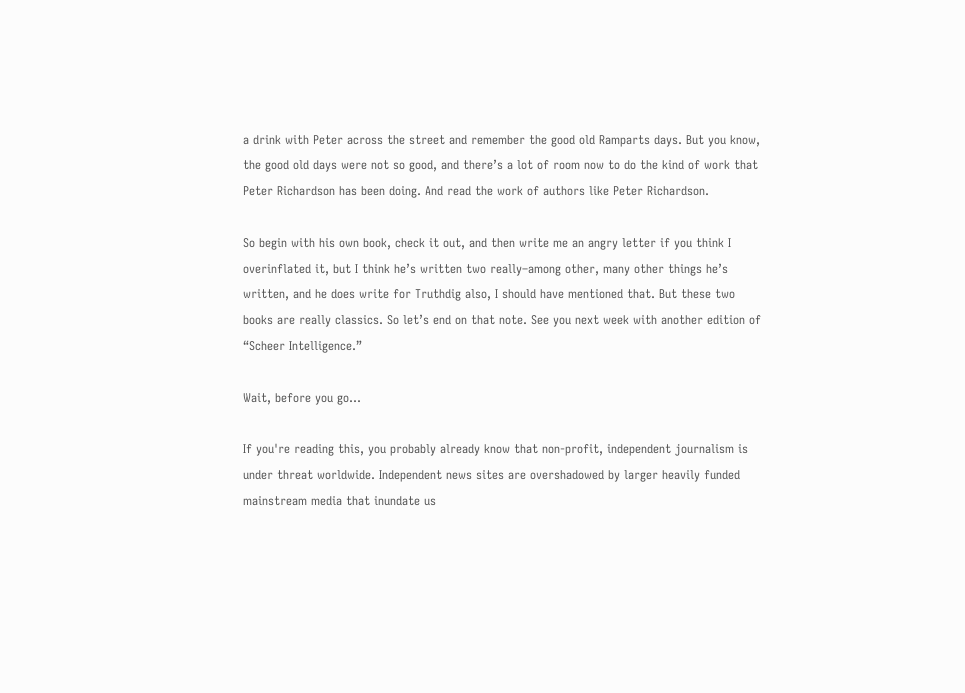a drink with Peter across the street and remember the good old Ramparts days. But you know, the good old days were not so good, and there’s a lot of room now to do the kind of work that Peter Richardson has been doing. And read the work of authors like Peter Richardson.

So begin with his own book, check it out, and then write me an angry letter if you think I overinflated it, but I think he’s written two really–among other, many other things he’s written, and he does write for Truthdig also, I should have mentioned that. But these two books are really classics. So let’s end on that note. See you next week with another edition of “Scheer Intelligence.”

Wait, before you go…

If you're reading this, you probably already know that non-profit, independent journalism is under threat worldwide. Independent news sites are overshadowed by larger heavily funded mainstream media that inundate us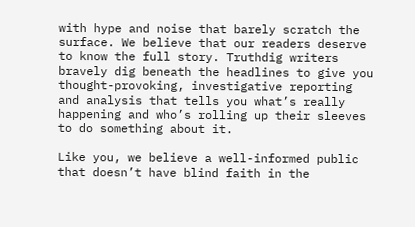with hype and noise that barely scratch the surface. We believe that our readers deserve to know the full story. Truthdig writers bravely dig beneath the headlines to give you thought-provoking, investigative reporting and analysis that tells you what’s really happening and who’s rolling up their sleeves to do something about it.

Like you, we believe a well-informed public that doesn’t have blind faith in the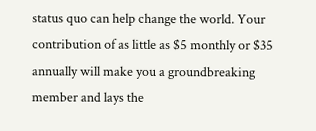status quo can help change the world. Your contribution of as little as $5 monthly or $35 annually will make you a groundbreaking member and lays the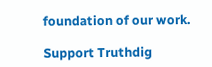foundation of our work.

Support Truthdig